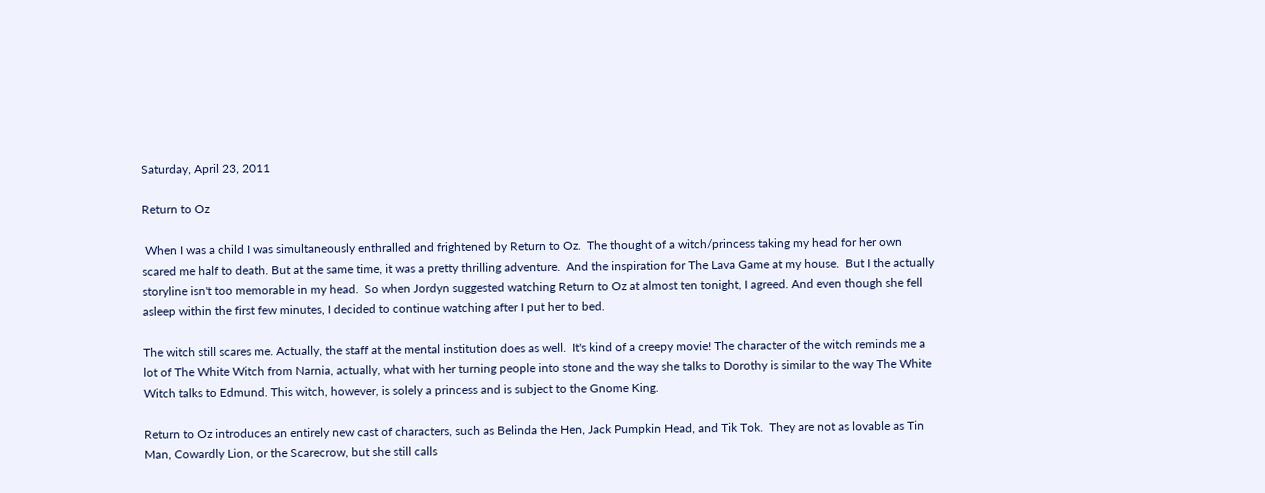Saturday, April 23, 2011

Return to Oz

 When I was a child I was simultaneously enthralled and frightened by Return to Oz.  The thought of a witch/princess taking my head for her own scared me half to death. But at the same time, it was a pretty thrilling adventure.  And the inspiration for The Lava Game at my house.  But I the actually storyline isn't too memorable in my head.  So when Jordyn suggested watching Return to Oz at almost ten tonight, I agreed. And even though she fell asleep within the first few minutes, I decided to continue watching after I put her to bed.

The witch still scares me. Actually, the staff at the mental institution does as well.  It's kind of a creepy movie! The character of the witch reminds me a lot of The White Witch from Narnia, actually, what with her turning people into stone and the way she talks to Dorothy is similar to the way The White Witch talks to Edmund. This witch, however, is solely a princess and is subject to the Gnome King.

Return to Oz introduces an entirely new cast of characters, such as Belinda the Hen, Jack Pumpkin Head, and Tik Tok.  They are not as lovable as Tin Man, Cowardly Lion, or the Scarecrow, but she still calls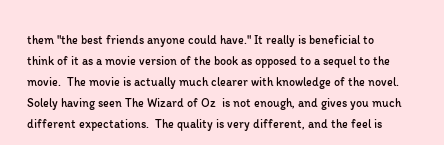them "the best friends anyone could have." It really is beneficial to think of it as a movie version of the book as opposed to a sequel to the movie.  The movie is actually much clearer with knowledge of the novel.  Solely having seen The Wizard of Oz  is not enough, and gives you much different expectations.  The quality is very different, and the feel is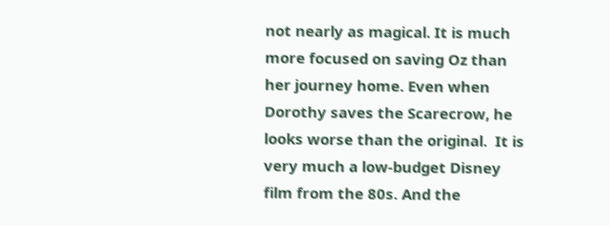not nearly as magical. It is much more focused on saving Oz than her journey home. Even when Dorothy saves the Scarecrow, he looks worse than the original.  It is very much a low-budget Disney film from the 80s. And the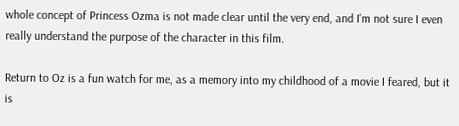whole concept of Princess Ozma is not made clear until the very end, and I'm not sure I even really understand the purpose of the character in this film.

Return to Oz is a fun watch for me, as a memory into my childhood of a movie I feared, but it is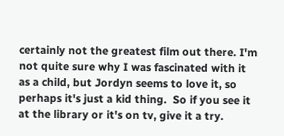certainly not the greatest film out there. I'm not quite sure why I was fascinated with it as a child, but Jordyn seems to love it, so perhaps it's just a kid thing.  So if you see it at the library or it's on tv, give it a try.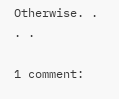Otherwise. . . .

1 comment: